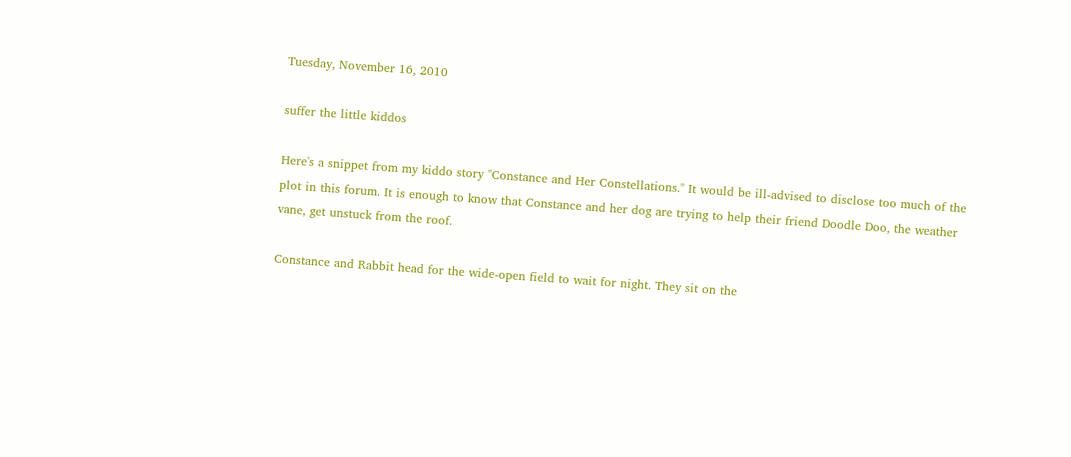Tuesday, November 16, 2010

suffer the little kiddos

Here's a snippet from my kiddo story "Constance and Her Constellations." It would be ill-advised to disclose too much of the plot in this forum. It is enough to know that Constance and her dog are trying to help their friend Doodle Doo, the weather vane, get unstuck from the roof.

Constance and Rabbit head for the wide-open field to wait for night. They sit on the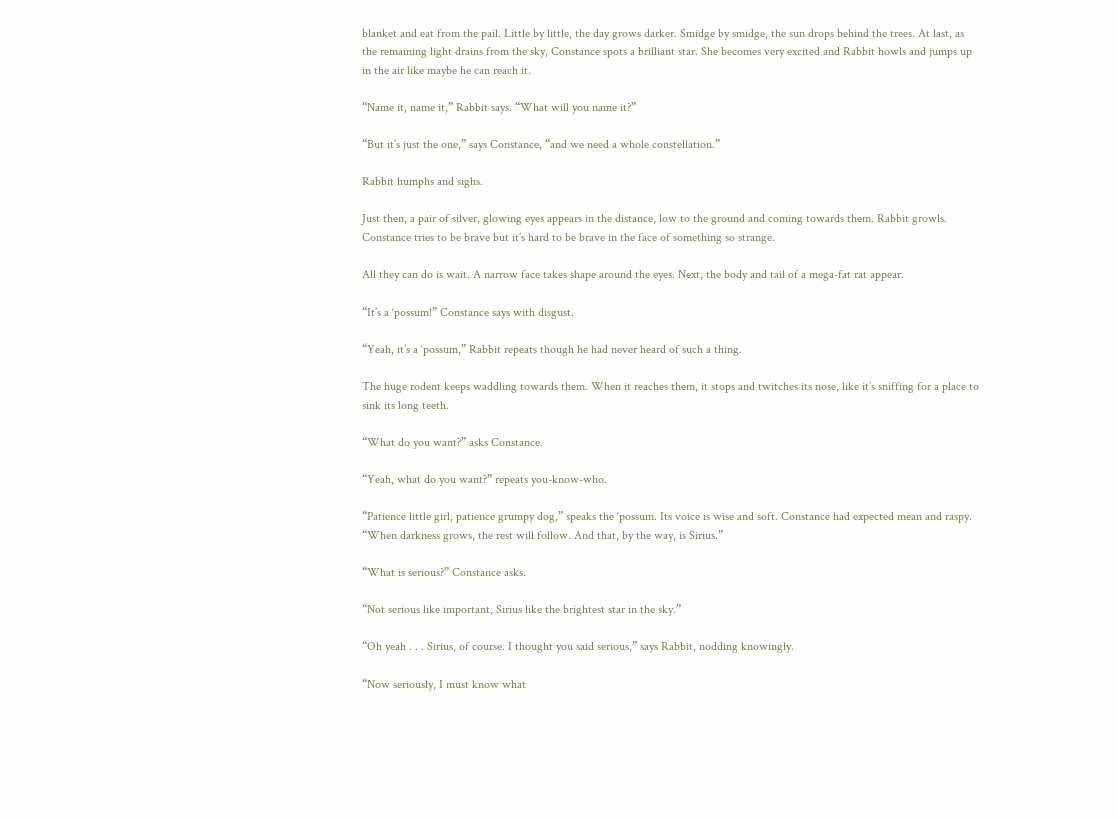blanket and eat from the pail. Little by little, the day grows darker. Smidge by smidge, the sun drops behind the trees. At last, as the remaining light drains from the sky, Constance spots a brilliant star. She becomes very excited and Rabbit howls and jumps up in the air like maybe he can reach it.

“Name it, name it,” Rabbit says. “What will you name it?”

“But it’s just the one,” says Constance, “and we need a whole constellation.”

Rabbit humphs and sighs.

Just then, a pair of silver, glowing eyes appears in the distance, low to the ground and coming towards them. Rabbit growls. Constance tries to be brave but it’s hard to be brave in the face of something so strange.

All they can do is wait. A narrow face takes shape around the eyes. Next, the body and tail of a mega-fat rat appear.

“It’s a ‘possum!” Constance says with disgust.

“Yeah, it’s a ‘possum,” Rabbit repeats though he had never heard of such a thing.

The huge rodent keeps waddling towards them. When it reaches them, it stops and twitches its nose, like it’s sniffing for a place to sink its long teeth.

“What do you want?” asks Constance.

“Yeah, what do you want?” repeats you-know-who.

“Patience little girl, patience grumpy dog,” speaks the ‘possum. Its voice is wise and soft. Constance had expected mean and raspy. “When darkness grows, the rest will follow. And that, by the way, is Sirius.”

“What is serious?” Constance asks.

“Not serious like important, Sirius like the brightest star in the sky.”

“Oh yeah . . . Sirius, of course. I thought you said serious,” says Rabbit, nodding knowingly.

“Now seriously, I must know what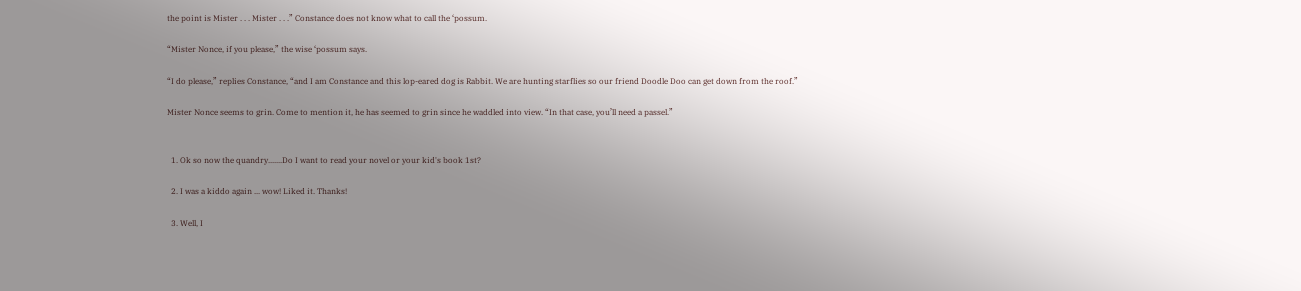the point is Mister . . . Mister . . .” Constance does not know what to call the ‘possum.

“Mister Nonce, if you please,” the wise ‘possum says.

“I do please,” replies Constance, “and I am Constance and this lop-eared dog is Rabbit. We are hunting starflies so our friend Doodle Doo can get down from the roof.”

Mister Nonce seems to grin. Come to mention it, he has seemed to grin since he waddled into view. “In that case, you’ll need a passel.”


  1. Ok so now the quandry.......Do I want to read your novel or your kid's book 1st?

  2. I was a kiddo again ... wow! Liked it. Thanks!

  3. Well, I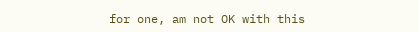for one, am not OK with this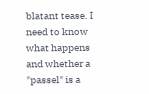blatant tease. I need to know what happens and whether a "passel" is a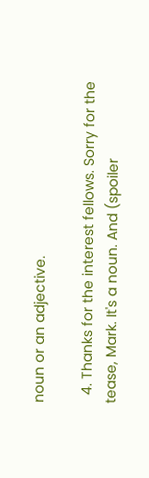noun or an adjective.

  4. Thanks for the interest fellows. Sorry for the tease, Mark. It's a noun. And (spoiler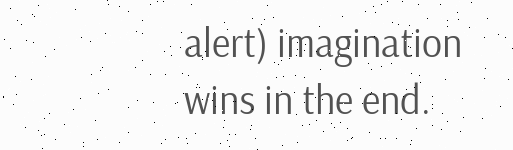alert) imagination wins in the end.